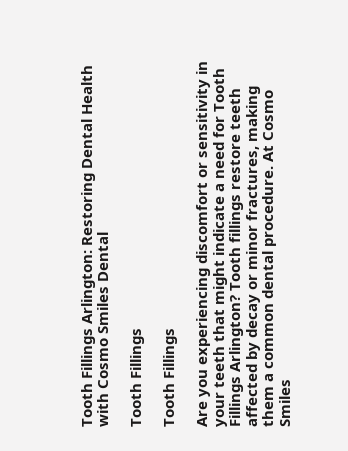Tooth Fillings Arlington: Restoring Dental Health with Cosmo Smiles Dental

Tooth Fillings

Tooth Fillings

Are you experiencing discomfort or sensitivity in your teeth that might indicate a need for Tooth Fillings Arlington? Tooth fillings restore teeth affected by decay or minor fractures, making them a common dental procedure. At Cosmo Smiles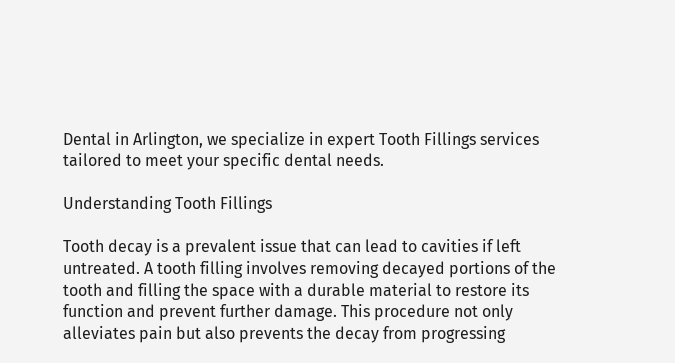Dental in Arlington, we specialize in expert Tooth Fillings services tailored to meet your specific dental needs.

Understanding Tooth Fillings

Tooth decay is a prevalent issue that can lead to cavities if left untreated. A tooth filling involves removing decayed portions of the tooth and filling the space with a durable material to restore its function and prevent further damage. This procedure not only alleviates pain but also prevents the decay from progressing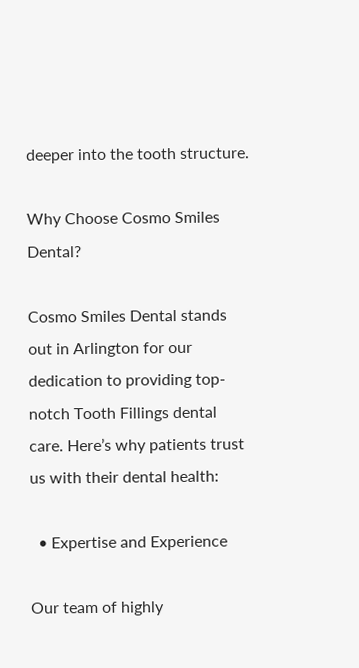deeper into the tooth structure.

Why Choose Cosmo Smiles Dental?

Cosmo Smiles Dental stands out in Arlington for our dedication to providing top-notch Tooth Fillings dental care. Here’s why patients trust us with their dental health:

  • Expertise and Experience

Our team of highly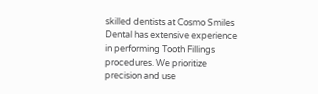skilled dentists at Cosmo Smiles Dental has extensive experience in performing Tooth Fillings procedures. We prioritize precision and use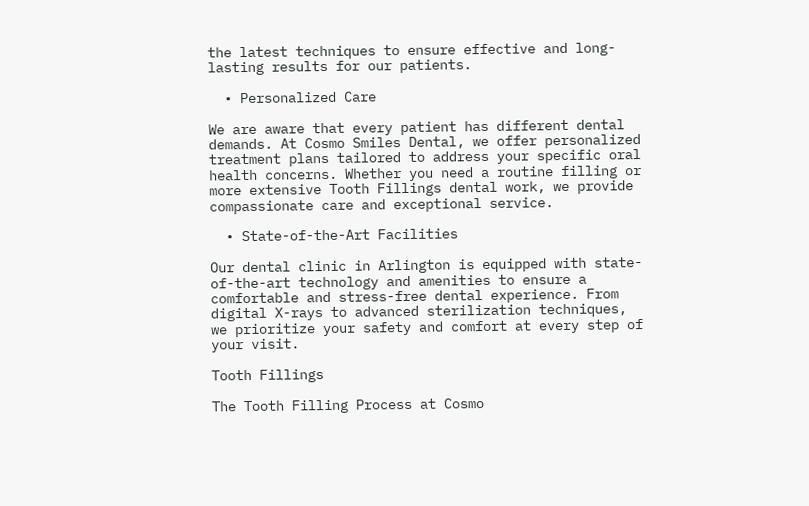the latest techniques to ensure effective and long-lasting results for our patients.

  • Personalized Care

We are aware that every patient has different dental demands. At Cosmo Smiles Dental, we offer personalized treatment plans tailored to address your specific oral health concerns. Whether you need a routine filling or more extensive Tooth Fillings dental work, we provide compassionate care and exceptional service.

  • State-of-the-Art Facilities

Our dental clinic in Arlington is equipped with state-of-the-art technology and amenities to ensure a comfortable and stress-free dental experience. From digital X-rays to advanced sterilization techniques, we prioritize your safety and comfort at every step of your visit.

Tooth Fillings

The Tooth Filling Process at Cosmo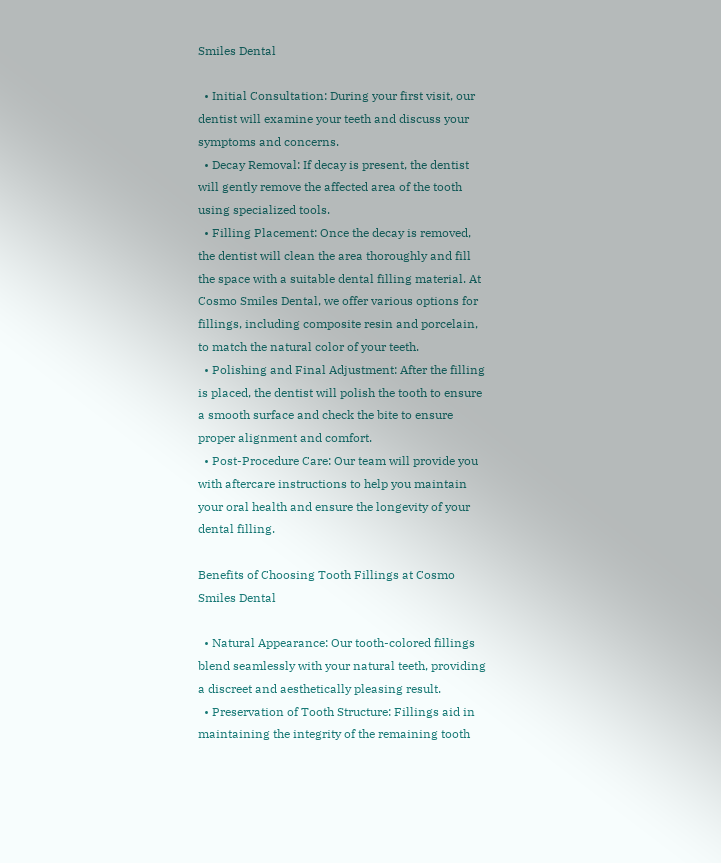Smiles Dental

  • Initial Consultation: During your first visit, our dentist will examine your teeth and discuss your symptoms and concerns.
  • Decay Removal: If decay is present, the dentist will gently remove the affected area of the tooth using specialized tools.
  • Filling Placement: Once the decay is removed, the dentist will clean the area thoroughly and fill the space with a suitable dental filling material. At Cosmo Smiles Dental, we offer various options for fillings, including composite resin and porcelain, to match the natural color of your teeth.
  • Polishing and Final Adjustment: After the filling is placed, the dentist will polish the tooth to ensure a smooth surface and check the bite to ensure proper alignment and comfort.
  • Post-Procedure Care: Our team will provide you with aftercare instructions to help you maintain your oral health and ensure the longevity of your dental filling.

Benefits of Choosing Tooth Fillings at Cosmo Smiles Dental

  • Natural Appearance: Our tooth-colored fillings blend seamlessly with your natural teeth, providing a discreet and aesthetically pleasing result.
  • Preservation of Tooth Structure: Fillings aid in maintaining the integrity of the remaining tooth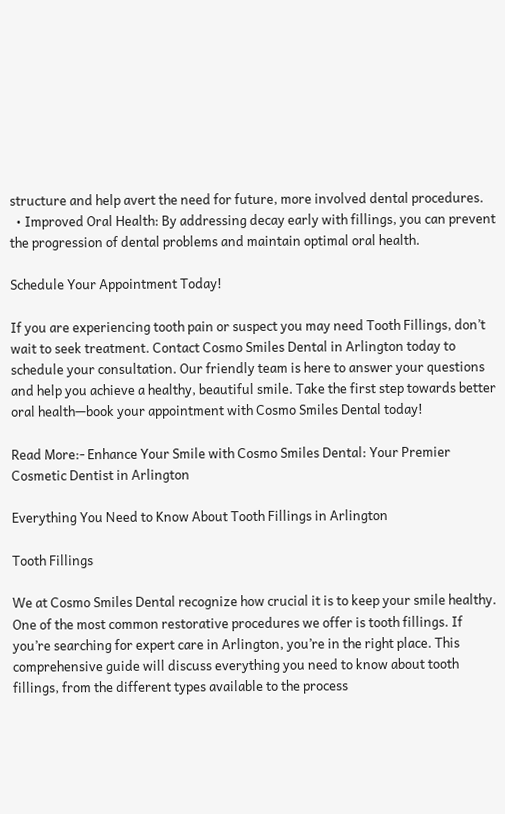structure and help avert the need for future, more involved dental procedures.
  • Improved Oral Health: By addressing decay early with fillings, you can prevent the progression of dental problems and maintain optimal oral health.

Schedule Your Appointment Today!

If you are experiencing tooth pain or suspect you may need Tooth Fillings, don’t wait to seek treatment. Contact Cosmo Smiles Dental in Arlington today to schedule your consultation. Our friendly team is here to answer your questions and help you achieve a healthy, beautiful smile. Take the first step towards better oral health—book your appointment with Cosmo Smiles Dental today!

Read More:- Enhance Your Smile with Cosmo Smiles Dental: Your Premier Cosmetic Dentist in Arlington

Everything You Need to Know About Tooth Fillings in Arlington

Tooth Fillings

We at Cosmo Smiles Dental recognize how crucial it is to keep your smile healthy. One of the most common restorative procedures we offer is tooth fillings. If you’re searching for expert care in Arlington, you’re in the right place. This comprehensive guide will discuss everything you need to know about tooth fillings, from the different types available to the process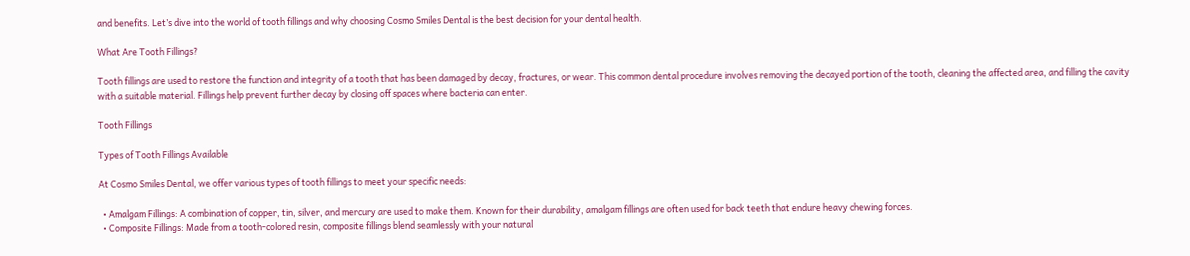and benefits. Let’s dive into the world of tooth fillings and why choosing Cosmo Smiles Dental is the best decision for your dental health.

What Are Tooth Fillings?

Tooth fillings are used to restore the function and integrity of a tooth that has been damaged by decay, fractures, or wear. This common dental procedure involves removing the decayed portion of the tooth, cleaning the affected area, and filling the cavity with a suitable material. Fillings help prevent further decay by closing off spaces where bacteria can enter.

Tooth Fillings

Types of Tooth Fillings Available

At Cosmo Smiles Dental, we offer various types of tooth fillings to meet your specific needs:

  • Amalgam Fillings: A combination of copper, tin, silver, and mercury are used to make them. Known for their durability, amalgam fillings are often used for back teeth that endure heavy chewing forces.
  • Composite Fillings: Made from a tooth-colored resin, composite fillings blend seamlessly with your natural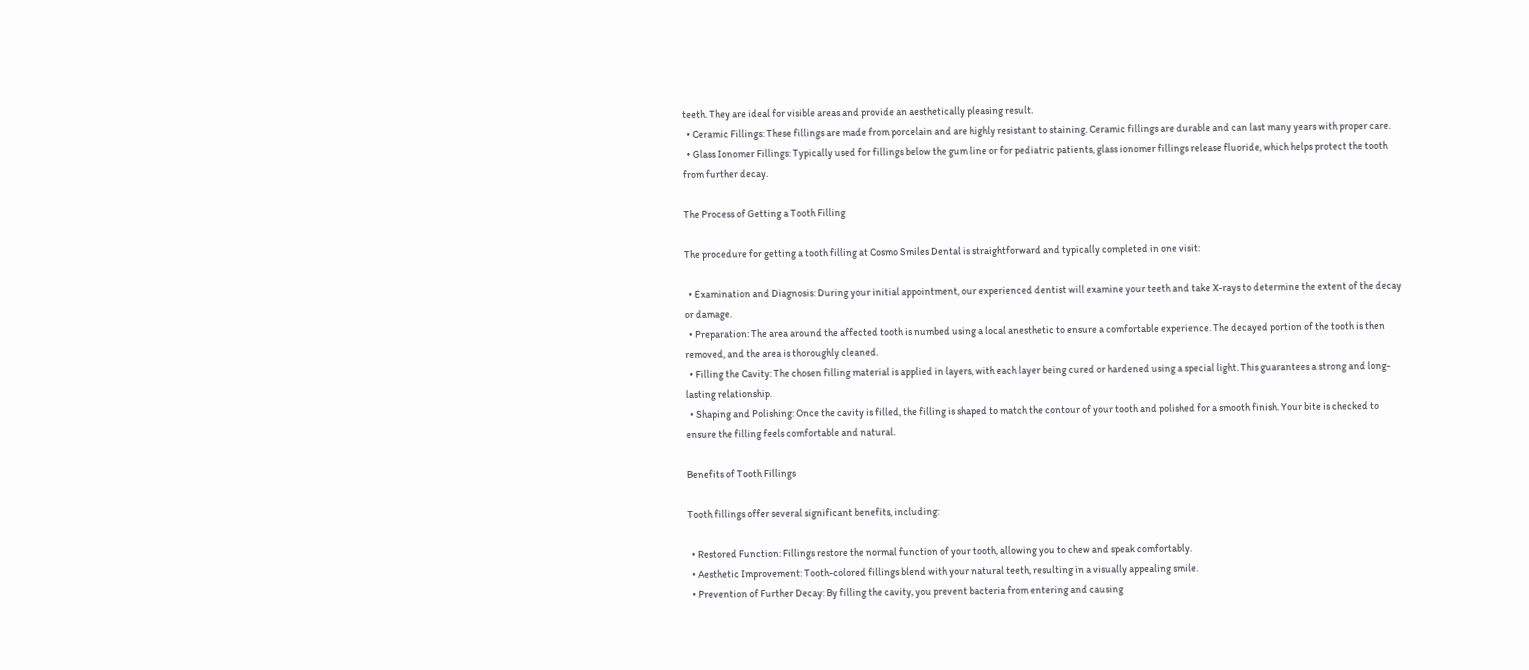teeth. They are ideal for visible areas and provide an aesthetically pleasing result.
  • Ceramic Fillings: These fillings are made from porcelain and are highly resistant to staining. Ceramic fillings are durable and can last many years with proper care.
  • Glass Ionomer Fillings: Typically used for fillings below the gum line or for pediatric patients, glass ionomer fillings release fluoride, which helps protect the tooth from further decay.

The Process of Getting a Tooth Filling

The procedure for getting a tooth filling at Cosmo Smiles Dental is straightforward and typically completed in one visit:

  • Examination and Diagnosis: During your initial appointment, our experienced dentist will examine your teeth and take X-rays to determine the extent of the decay or damage.
  • Preparation: The area around the affected tooth is numbed using a local anesthetic to ensure a comfortable experience. The decayed portion of the tooth is then removed, and the area is thoroughly cleaned.
  • Filling the Cavity: The chosen filling material is applied in layers, with each layer being cured or hardened using a special light. This guarantees a strong and long-lasting relationship.
  • Shaping and Polishing: Once the cavity is filled, the filling is shaped to match the contour of your tooth and polished for a smooth finish. Your bite is checked to ensure the filling feels comfortable and natural.

Benefits of Tooth Fillings

Tooth fillings offer several significant benefits, including:

  • Restored Function: Fillings restore the normal function of your tooth, allowing you to chew and speak comfortably.
  • Aesthetic Improvement: Tooth-colored fillings blend with your natural teeth, resulting in a visually appealing smile.
  • Prevention of Further Decay: By filling the cavity, you prevent bacteria from entering and causing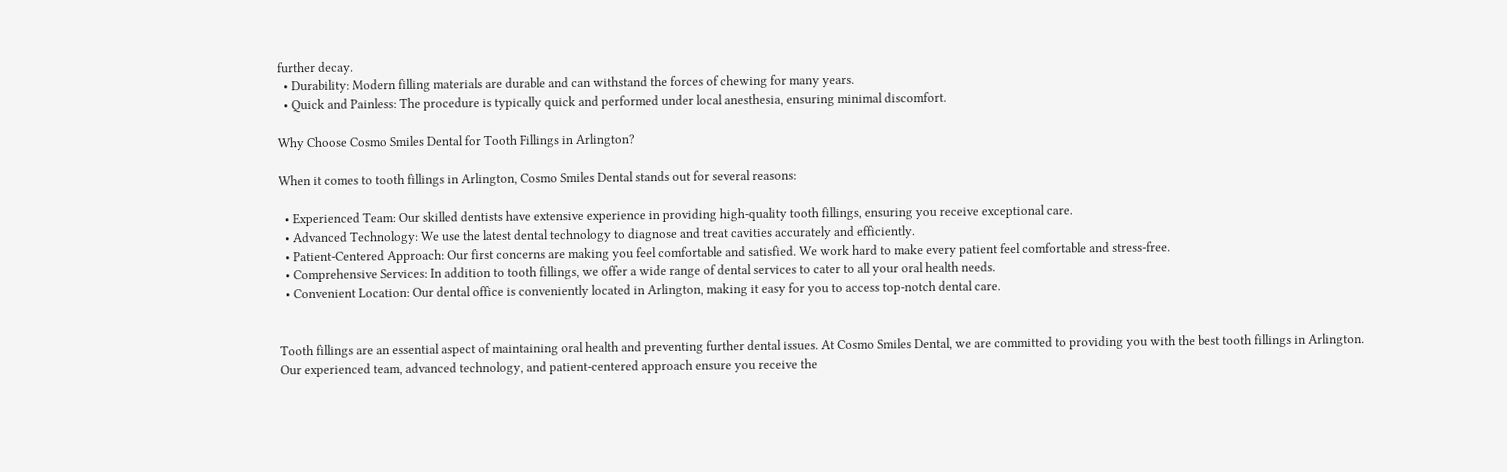further decay.
  • Durability: Modern filling materials are durable and can withstand the forces of chewing for many years.
  • Quick and Painless: The procedure is typically quick and performed under local anesthesia, ensuring minimal discomfort.

Why Choose Cosmo Smiles Dental for Tooth Fillings in Arlington?

When it comes to tooth fillings in Arlington, Cosmo Smiles Dental stands out for several reasons:

  • Experienced Team: Our skilled dentists have extensive experience in providing high-quality tooth fillings, ensuring you receive exceptional care.
  • Advanced Technology: We use the latest dental technology to diagnose and treat cavities accurately and efficiently.
  • Patient-Centered Approach: Our first concerns are making you feel comfortable and satisfied. We work hard to make every patient feel comfortable and stress-free.
  • Comprehensive Services: In addition to tooth fillings, we offer a wide range of dental services to cater to all your oral health needs.
  • Convenient Location: Our dental office is conveniently located in Arlington, making it easy for you to access top-notch dental care.


Tooth fillings are an essential aspect of maintaining oral health and preventing further dental issues. At Cosmo Smiles Dental, we are committed to providing you with the best tooth fillings in Arlington. Our experienced team, advanced technology, and patient-centered approach ensure you receive the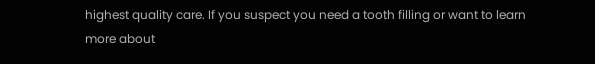highest quality care. If you suspect you need a tooth filling or want to learn more about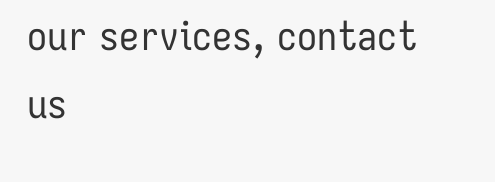our services, contact us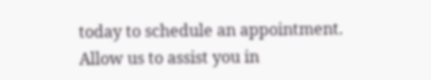today to schedule an appointment. Allow us to assist you in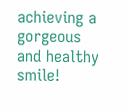achieving a gorgeous and healthy smile!